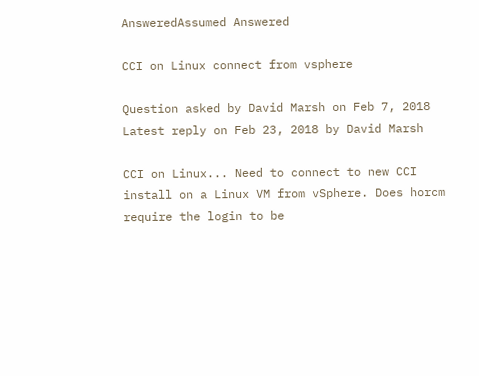AnsweredAssumed Answered

CCI on Linux connect from vsphere

Question asked by David Marsh on Feb 7, 2018
Latest reply on Feb 23, 2018 by David Marsh

CCI on Linux... Need to connect to new CCI install on a Linux VM from vSphere. Does horcm require the login to be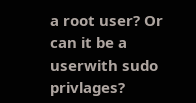a root user? Or can it be a userwith sudo privlages?